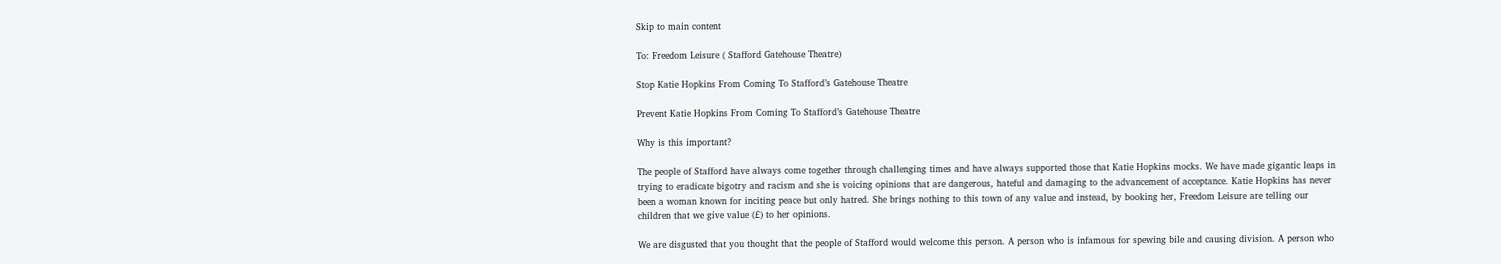Skip to main content

To: Freedom Leisure ( Stafford Gatehouse Theatre)

Stop Katie Hopkins From Coming To Stafford’s Gatehouse Theatre

Prevent Katie Hopkins From Coming To Stafford’s Gatehouse Theatre

Why is this important?

The people of Stafford have always come together through challenging times and have always supported those that Katie Hopkins mocks. We have made gigantic leaps in trying to eradicate bigotry and racism and she is voicing opinions that are dangerous, hateful and damaging to the advancement of acceptance. Katie Hopkins has never been a woman known for inciting peace but only hatred. She brings nothing to this town of any value and instead, by booking her, Freedom Leisure are telling our children that we give value (£) to her opinions.

We are disgusted that you thought that the people of Stafford would welcome this person. A person who is infamous for spewing bile and causing division. A person who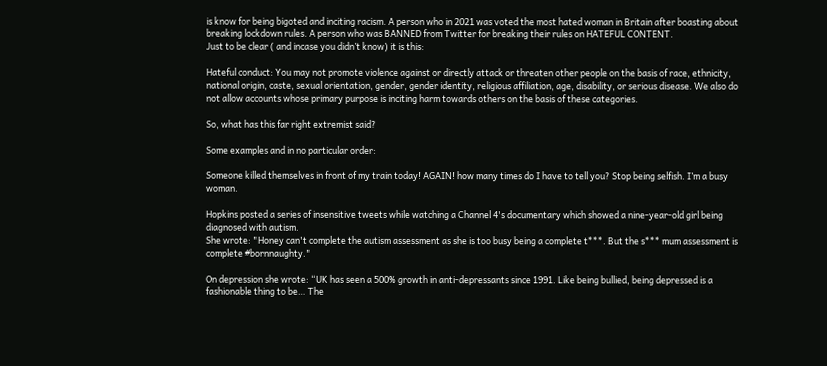is know for being bigoted and inciting racism. A person who in 2021 was voted the most hated woman in Britain after boasting about breaking lockdown rules. A person who was BANNED from Twitter for breaking their rules on HATEFUL CONTENT.
Just to be clear ( and incase you didn’t know) it is this:

Hateful conduct: You may not promote violence against or directly attack or threaten other people on the basis of race, ethnicity, national origin, caste, sexual orientation, gender, gender identity, religious affiliation, age, disability, or serious disease. We also do not allow accounts whose primary purpose is inciting harm towards others on the basis of these categories.

So, what has this far right extremist said?

Some examples and in no particular order:

Someone killed themselves in front of my train today! AGAIN! how many times do I have to tell you? Stop being selfish. I’m a busy woman.

Hopkins posted a series of insensitive tweets while watching a Channel 4's documentary which showed a nine-year-old girl being diagnosed with autism.
She wrote: "Honey can't complete the autism assessment as she is too busy being a complete t***. But the s*** mum assessment is complete #bornnaughty."

On depression she wrote: “UK has seen a 500% growth in anti-depressants since 1991. Like being bullied, being depressed is a fashionable thing to be… The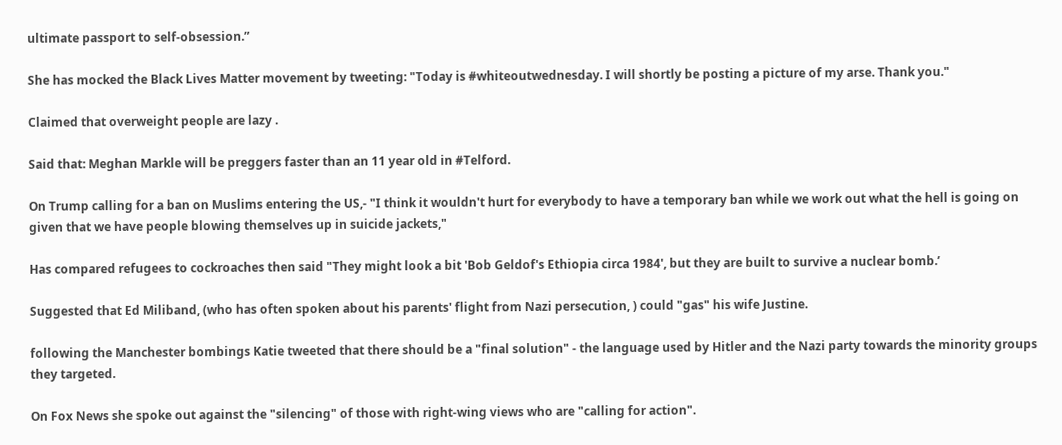ultimate passport to self-obsession.”

She has mocked the Black Lives Matter movement by tweeting: "Today is #whiteoutwednesday. I will shortly be posting a picture of my arse. Thank you."

Claimed that overweight people are lazy .

Said that: Meghan Markle will be preggers faster than an 11 year old in #Telford.

On Trump calling for a ban on Muslims entering the US,- "I think it wouldn't hurt for everybody to have a temporary ban while we work out what the hell is going on given that we have people blowing themselves up in suicide jackets,"

Has compared refugees to cockroaches then said "They might look a bit 'Bob Geldof's Ethiopia circa 1984', but they are built to survive a nuclear bomb.’

Suggested that Ed Miliband, (who has often spoken about his parents' flight from Nazi persecution, ) could "gas" his wife Justine.

following the Manchester bombings Katie tweeted that there should be a "final solution" - the language used by Hitler and the Nazi party towards the minority groups they targeted.

On Fox News she spoke out against the "silencing" of those with right-wing views who are "calling for action".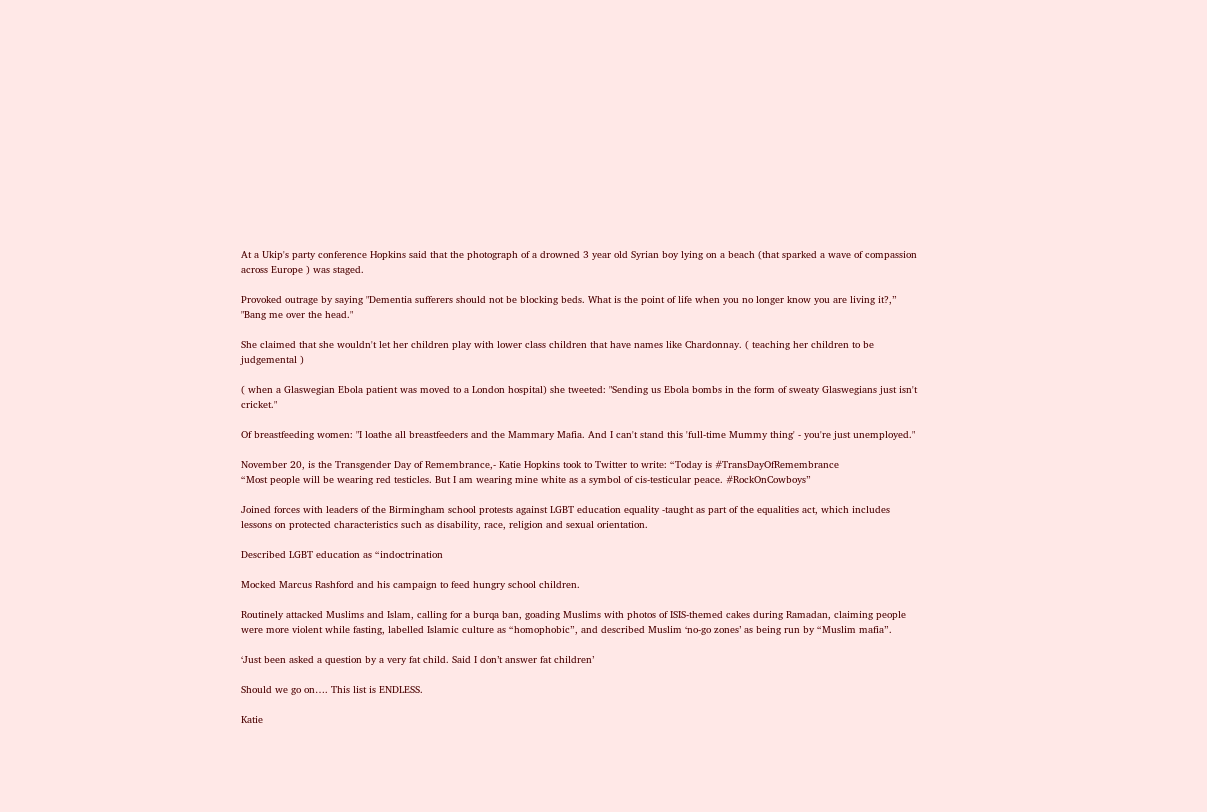At a Ukip's party conference Hopkins said that the photograph of a drowned 3 year old Syrian boy lying on a beach (that sparked a wave of compassion across Europe ) was staged.

Provoked outrage by saying "Dementia sufferers should not be blocking beds. What is the point of life when you no longer know you are living it?,” "Bang me over the head."

She claimed that she wouldn't let her children play with lower class children that have names like Chardonnay. ( teaching her children to be judgemental )

( when a Glaswegian Ebola patient was moved to a London hospital) she tweeted: "Sending us Ebola bombs in the form of sweaty Glaswegians just isn't cricket."

Of breastfeeding women: "I loathe all breastfeeders and the Mammary Mafia. And I can't stand this 'full-time Mummy thing' - you're just unemployed."

November 20, is the Transgender Day of Remembrance,- Katie Hopkins took to Twitter to write: “Today is #TransDayOfRemembrance
“Most people will be wearing red testicles. But I am wearing mine white as a symbol of cis-testicular peace. #RockOnCowboys”

Joined forces with leaders of the Birmingham school protests against LGBT education equality -taught as part of the equalities act, which includes lessons on protected characteristics such as disability, race, religion and sexual orientation.

Described LGBT education as “indoctrination

Mocked Marcus Rashford and his campaign to feed hungry school children.

Routinely attacked Muslims and Islam, calling for a burqa ban, goading Muslims with photos of ISIS-themed cakes during Ramadan, claiming people were more violent while fasting, labelled Islamic culture as “homophobic”, and described Muslim ‘no-go zones’ as being run by “Muslim mafia”.

‘Just been asked a question by a very fat child. Said I don’t answer fat children’

Should we go on…. This list is ENDLESS.

Katie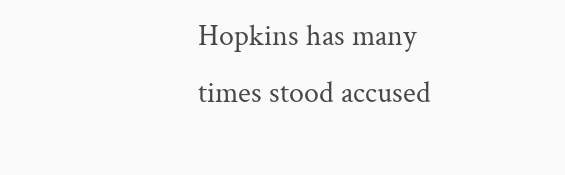Hopkins has many times stood accused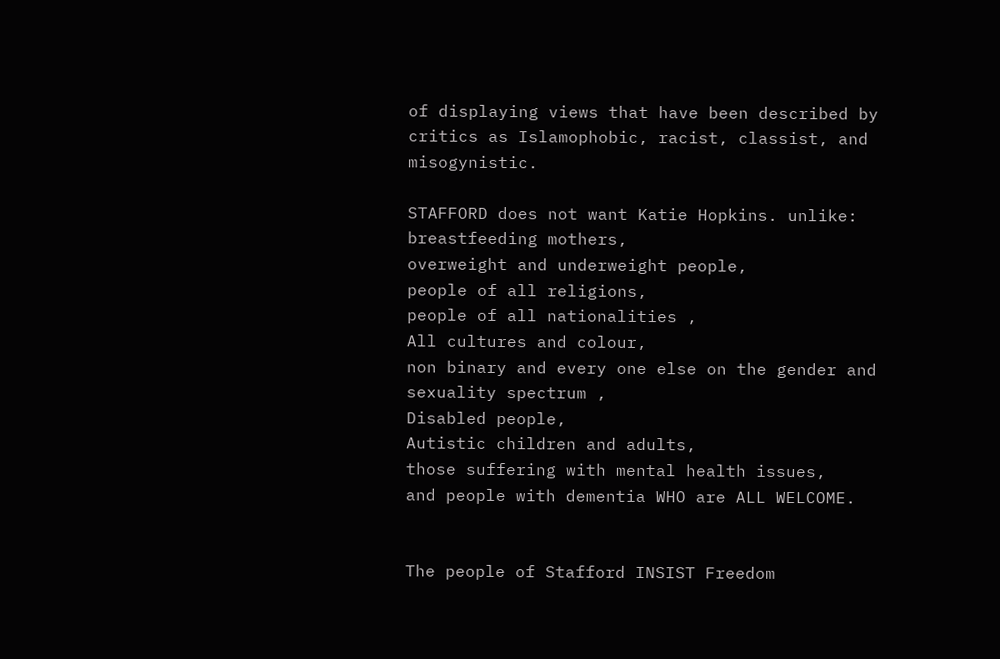of displaying views that have been described by critics as Islamophobic, racist, classist, and misogynistic.

STAFFORD does not want Katie Hopkins. unlike:
breastfeeding mothers,
overweight and underweight people,
people of all religions,
people of all nationalities ,
All cultures and colour,
non binary and every one else on the gender and sexuality spectrum ,
Disabled people,
Autistic children and adults,
those suffering with mental health issues,
and people with dementia WHO are ALL WELCOME.


The people of Stafford INSIST Freedom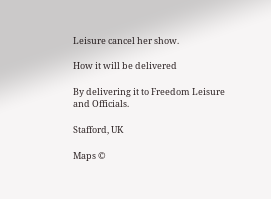Leisure cancel her show.

How it will be delivered

By delivering it to Freedom Leisure and Officials.

Stafford, UK

Maps ©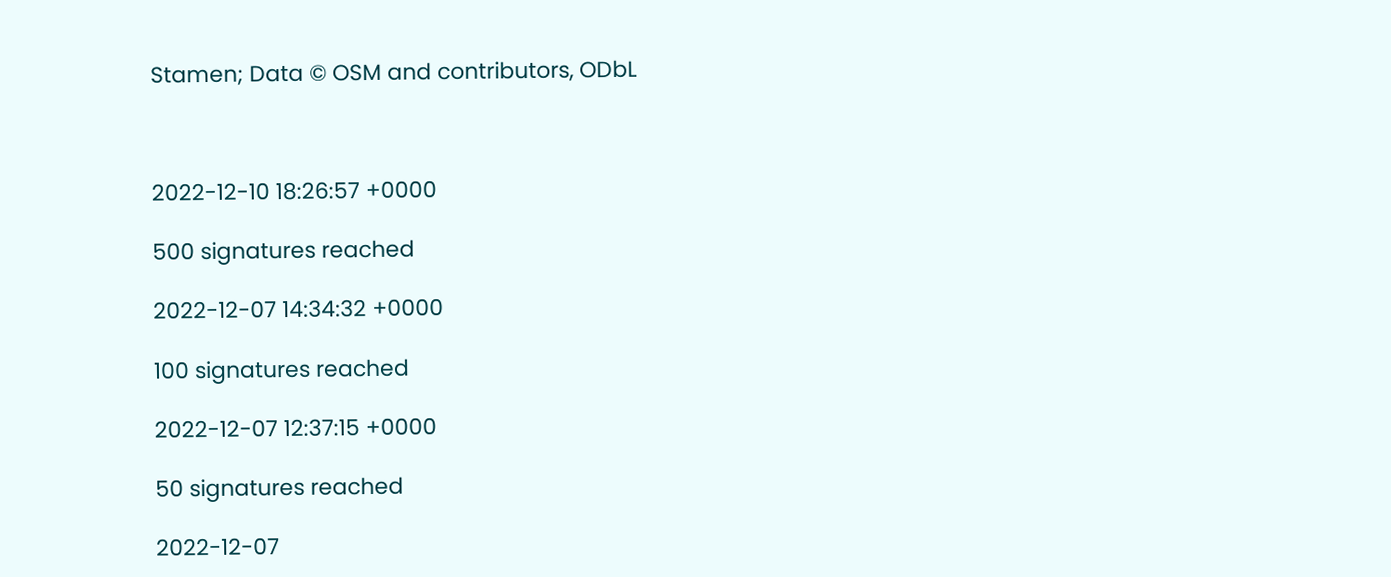Stamen; Data © OSM and contributors, ODbL



2022-12-10 18:26:57 +0000

500 signatures reached

2022-12-07 14:34:32 +0000

100 signatures reached

2022-12-07 12:37:15 +0000

50 signatures reached

2022-12-07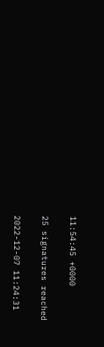11:54:45 +0000

25 signatures reached

2022-12-07 11:24:31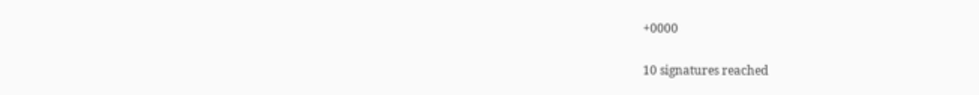+0000

10 signatures reached